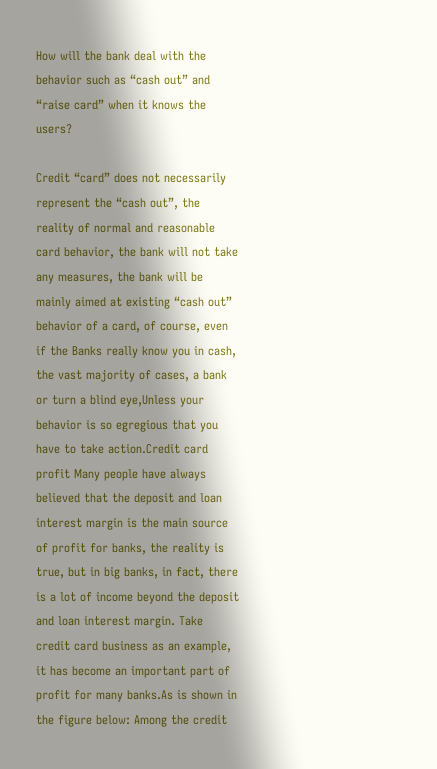How will the bank deal with the behavior such as “cash out” and “raise card” when it knows the users?

Credit “card” does not necessarily represent the “cash out”, the reality of normal and reasonable card behavior, the bank will not take any measures, the bank will be mainly aimed at existing “cash out” behavior of a card, of course, even if the Banks really know you in cash, the vast majority of cases, a bank or turn a blind eye,Unless your behavior is so egregious that you have to take action.Credit card profit Many people have always believed that the deposit and loan interest margin is the main source of profit for banks, the reality is true, but in big banks, in fact, there is a lot of income beyond the deposit and loan interest margin. Take credit card business as an example, it has become an important part of profit for many banks.As is shown in the figure below: Among the credit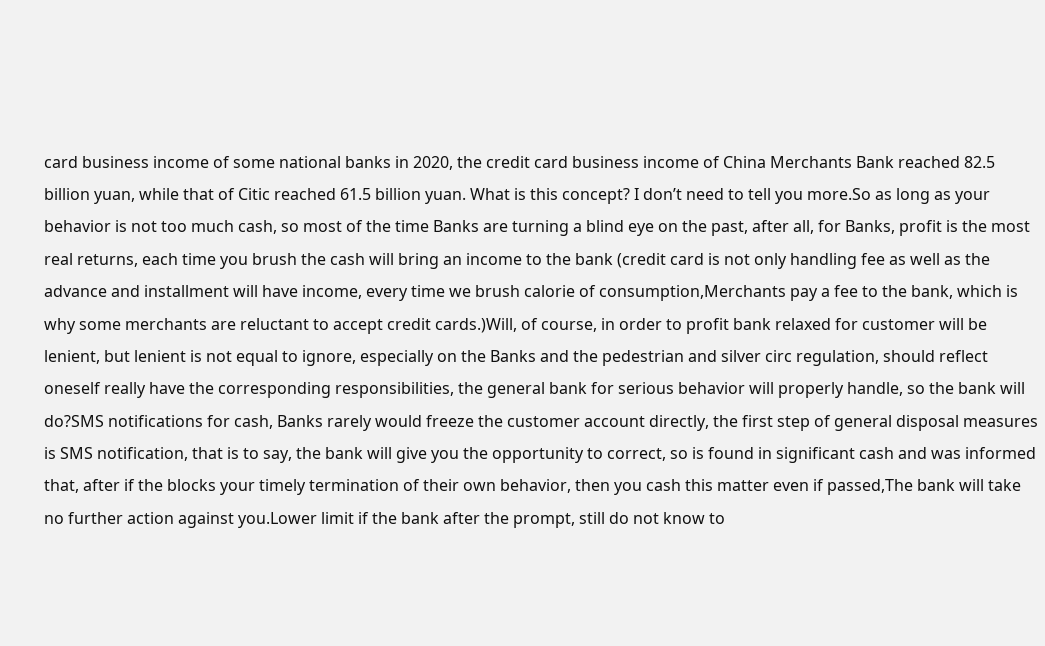card business income of some national banks in 2020, the credit card business income of China Merchants Bank reached 82.5 billion yuan, while that of Citic reached 61.5 billion yuan. What is this concept? I don’t need to tell you more.So as long as your behavior is not too much cash, so most of the time Banks are turning a blind eye on the past, after all, for Banks, profit is the most real returns, each time you brush the cash will bring an income to the bank (credit card is not only handling fee as well as the advance and installment will have income, every time we brush calorie of consumption,Merchants pay a fee to the bank, which is why some merchants are reluctant to accept credit cards.)Will, of course, in order to profit bank relaxed for customer will be lenient, but lenient is not equal to ignore, especially on the Banks and the pedestrian and silver circ regulation, should reflect oneself really have the corresponding responsibilities, the general bank for serious behavior will properly handle, so the bank will do?SMS notifications for cash, Banks rarely would freeze the customer account directly, the first step of general disposal measures is SMS notification, that is to say, the bank will give you the opportunity to correct, so is found in significant cash and was informed that, after if the blocks your timely termination of their own behavior, then you cash this matter even if passed,The bank will take no further action against you.Lower limit if the bank after the prompt, still do not know to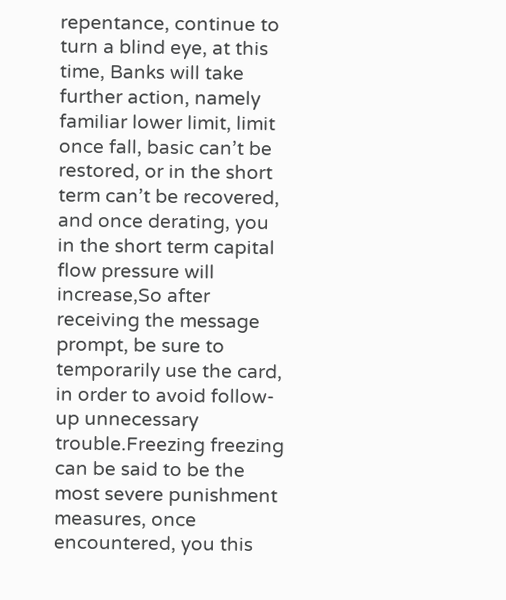repentance, continue to turn a blind eye, at this time, Banks will take further action, namely familiar lower limit, limit once fall, basic can’t be restored, or in the short term can’t be recovered, and once derating, you in the short term capital flow pressure will increase,So after receiving the message prompt, be sure to temporarily use the card, in order to avoid follow-up unnecessary trouble.Freezing freezing can be said to be the most severe punishment measures, once encountered, you this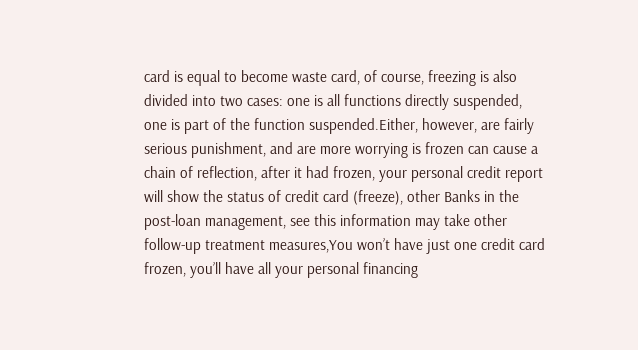card is equal to become waste card, of course, freezing is also divided into two cases: one is all functions directly suspended, one is part of the function suspended.Either, however, are fairly serious punishment, and are more worrying is frozen can cause a chain of reflection, after it had frozen, your personal credit report will show the status of credit card (freeze), other Banks in the post-loan management, see this information may take other follow-up treatment measures,You won’t have just one credit card frozen, you’ll have all your personal financing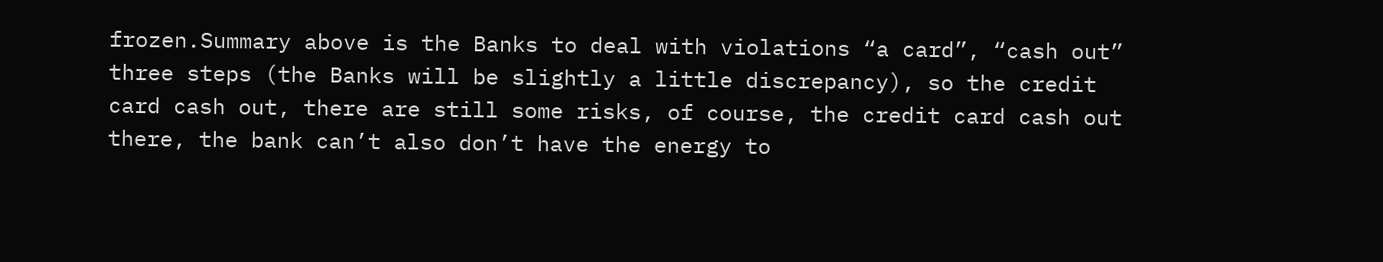frozen.Summary above is the Banks to deal with violations “a card”, “cash out” three steps (the Banks will be slightly a little discrepancy), so the credit card cash out, there are still some risks, of course, the credit card cash out there, the bank can’t also don’t have the energy to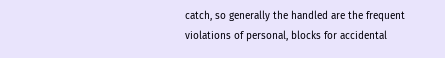catch, so generally the handled are the frequent violations of personal, blocks for accidental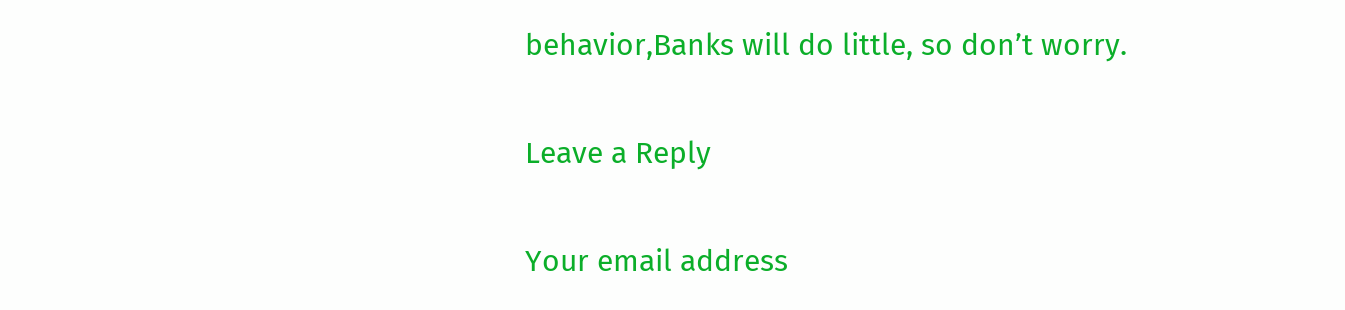behavior,Banks will do little, so don’t worry.

Leave a Reply

Your email address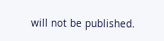will not be published.